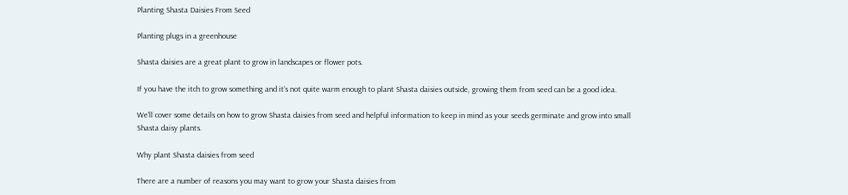Planting Shasta Daisies From Seed

Planting plugs in a greenhouse

Shasta daisies are a great plant to grow in landscapes or flower pots.

If you have the itch to grow something and it’s not quite warm enough to plant Shasta daisies outside, growing them from seed can be a good idea.

We’ll cover some details on how to grow Shasta daisies from seed and helpful information to keep in mind as your seeds germinate and grow into small Shasta daisy plants.

Why plant Shasta daisies from seed

There are a number of reasons you may want to grow your Shasta daisies from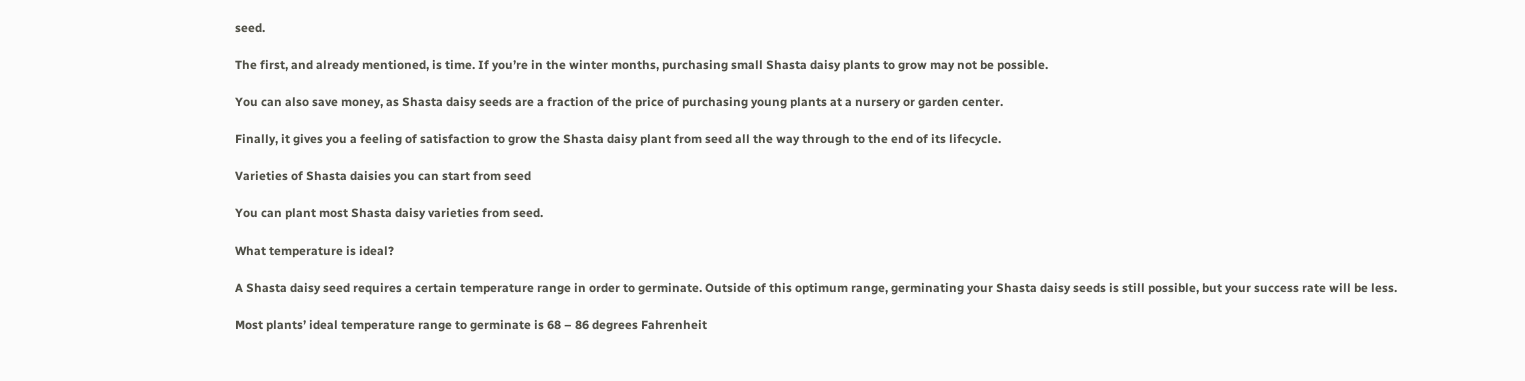seed.

The first, and already mentioned, is time. If you’re in the winter months, purchasing small Shasta daisy plants to grow may not be possible.

You can also save money, as Shasta daisy seeds are a fraction of the price of purchasing young plants at a nursery or garden center.

Finally, it gives you a feeling of satisfaction to grow the Shasta daisy plant from seed all the way through to the end of its lifecycle.

Varieties of Shasta daisies you can start from seed

You can plant most Shasta daisy varieties from seed.

What temperature is ideal?

A Shasta daisy seed requires a certain temperature range in order to germinate. Outside of this optimum range, germinating your Shasta daisy seeds is still possible, but your success rate will be less.

Most plants’ ideal temperature range to germinate is 68 – 86 degrees Fahrenheit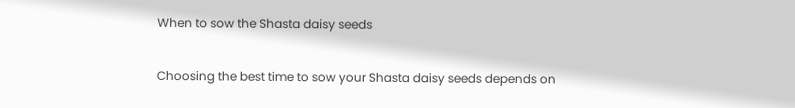When to sow the Shasta daisy seeds

Choosing the best time to sow your Shasta daisy seeds depends on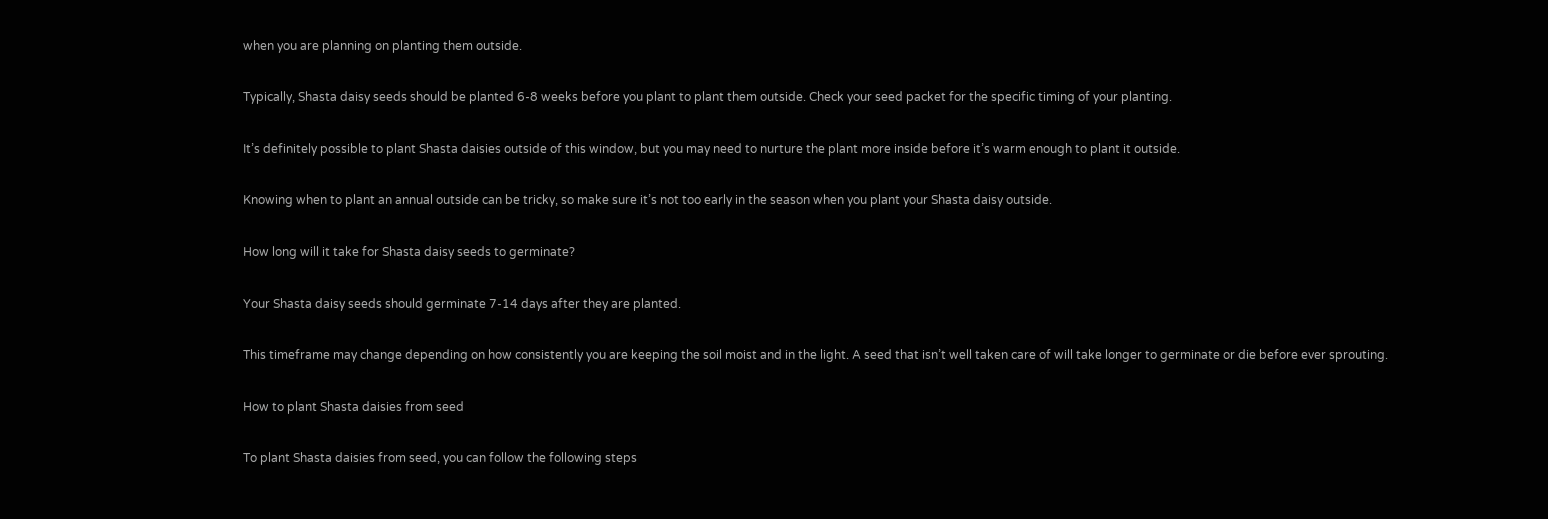when you are planning on planting them outside.

Typically, Shasta daisy seeds should be planted 6-8 weeks before you plant to plant them outside. Check your seed packet for the specific timing of your planting.

It’s definitely possible to plant Shasta daisies outside of this window, but you may need to nurture the plant more inside before it’s warm enough to plant it outside.

Knowing when to plant an annual outside can be tricky, so make sure it’s not too early in the season when you plant your Shasta daisy outside.

How long will it take for Shasta daisy seeds to germinate?

Your Shasta daisy seeds should germinate 7-14 days after they are planted.

This timeframe may change depending on how consistently you are keeping the soil moist and in the light. A seed that isn’t well taken care of will take longer to germinate or die before ever sprouting.

How to plant Shasta daisies from seed

To plant Shasta daisies from seed, you can follow the following steps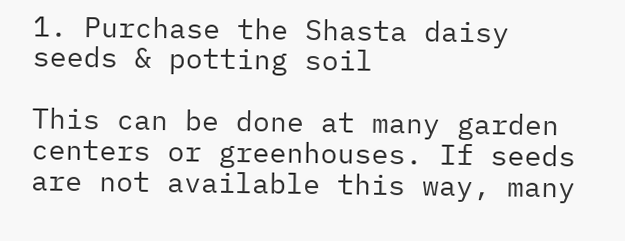1. Purchase the Shasta daisy seeds & potting soil

This can be done at many garden centers or greenhouses. If seeds are not available this way, many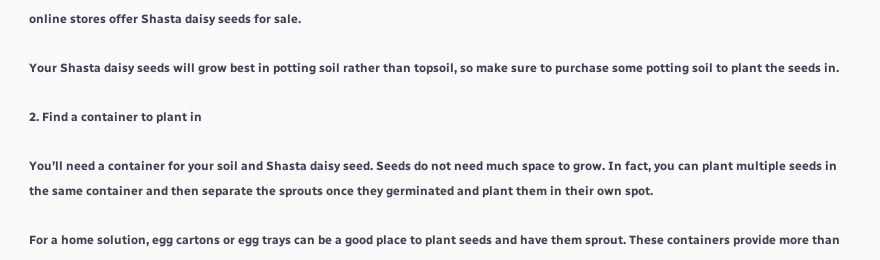online stores offer Shasta daisy seeds for sale.

Your Shasta daisy seeds will grow best in potting soil rather than topsoil, so make sure to purchase some potting soil to plant the seeds in.

2. Find a container to plant in

You’ll need a container for your soil and Shasta daisy seed. Seeds do not need much space to grow. In fact, you can plant multiple seeds in the same container and then separate the sprouts once they germinated and plant them in their own spot.

For a home solution, egg cartons or egg trays can be a good place to plant seeds and have them sprout. These containers provide more than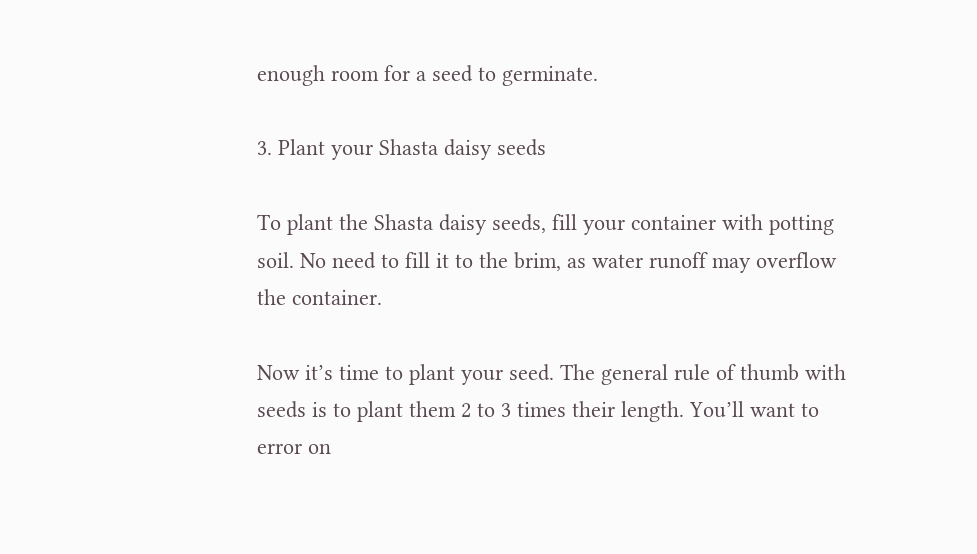enough room for a seed to germinate.

3. Plant your Shasta daisy seeds

To plant the Shasta daisy seeds, fill your container with potting soil. No need to fill it to the brim, as water runoff may overflow the container.

Now it’s time to plant your seed. The general rule of thumb with seeds is to plant them 2 to 3 times their length. You’ll want to error on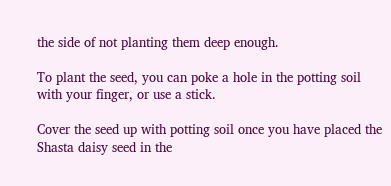the side of not planting them deep enough.

To plant the seed, you can poke a hole in the potting soil with your finger, or use a stick.

Cover the seed up with potting soil once you have placed the Shasta daisy seed in the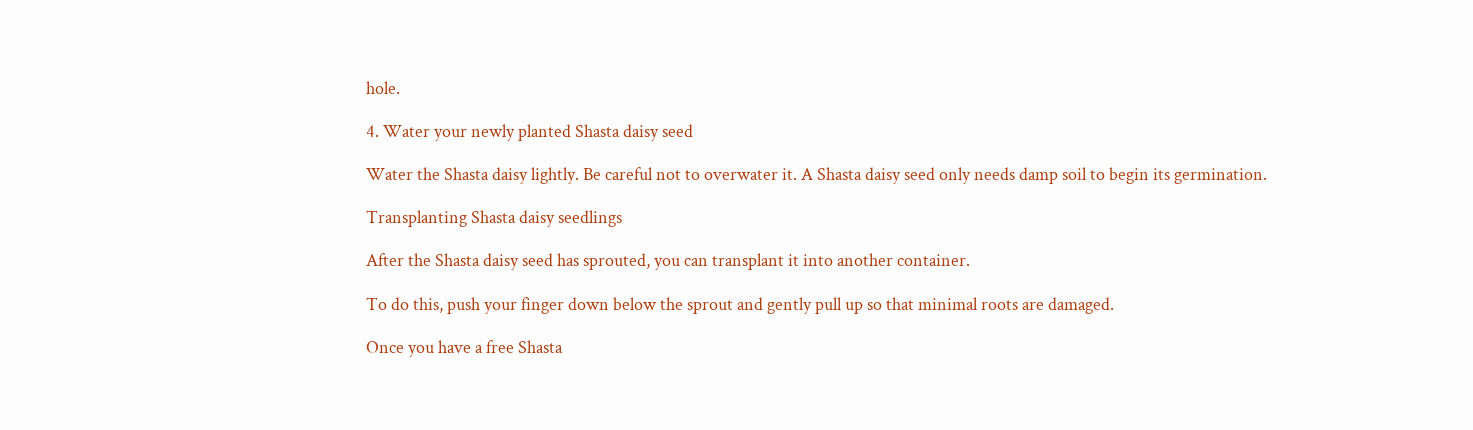hole.

4. Water your newly planted Shasta daisy seed

Water the Shasta daisy lightly. Be careful not to overwater it. A Shasta daisy seed only needs damp soil to begin its germination.

Transplanting Shasta daisy seedlings

After the Shasta daisy seed has sprouted, you can transplant it into another container.

To do this, push your finger down below the sprout and gently pull up so that minimal roots are damaged.

Once you have a free Shasta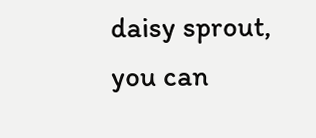daisy sprout, you can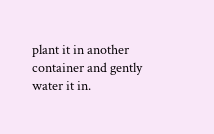plant it in another container and gently water it in.